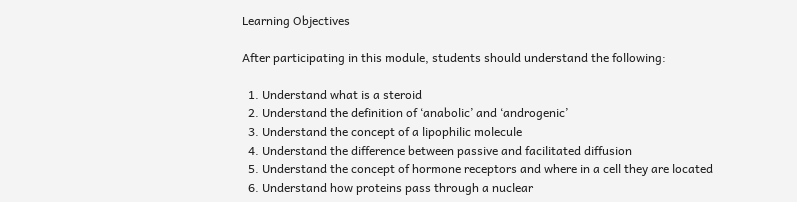Learning Objectives

After participating in this module, students should understand the following:

  1. Understand what is a steroid
  2. Understand the definition of ‘anabolic’ and ‘androgenic’
  3. Understand the concept of a lipophilic molecule
  4. Understand the difference between passive and facilitated diffusion
  5. Understand the concept of hormone receptors and where in a cell they are located
  6. Understand how proteins pass through a nuclear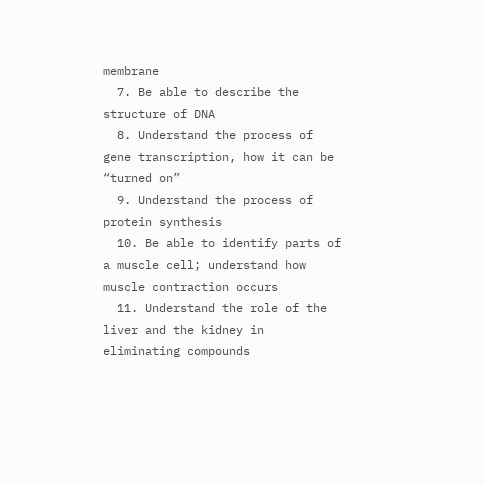membrane
  7. Be able to describe the structure of DNA
  8. Understand the process of gene transcription, how it can be “turned on”
  9. Understand the process of protein synthesis
  10. Be able to identify parts of a muscle cell; understand how muscle contraction occurs
  11. Understand the role of the liver and the kidney in eliminating compounds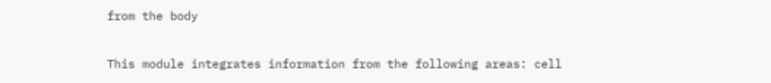from the body

This module integrates information from the following areas: cell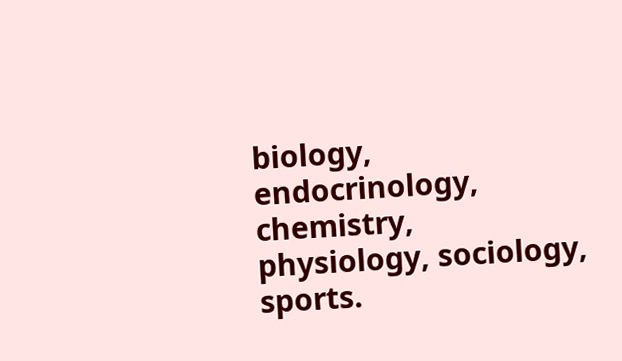biology, endocrinology, chemistry, physiology, sociology, sports.